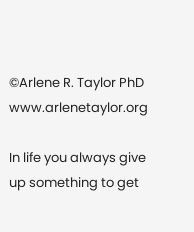©Arlene R. Taylor PhD    www.arlenetaylor.org

In life you always give up something to get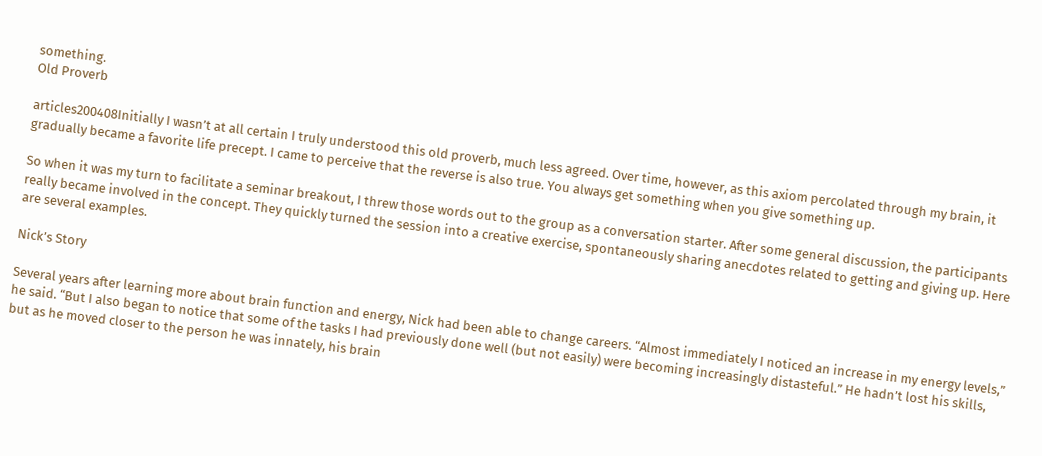something.
Old Proverb

articles200408Initially I wasn’t at all certain I truly understood this old proverb, much less agreed. Over time, however, as this axiom percolated through my brain, it gradually became a favorite life precept. I came to perceive that the reverse is also true. You always get something when you give something up.

So when it was my turn to facilitate a seminar breakout, I threw those words out to the group as a conversation starter. After some general discussion, the participants really became involved in the concept. They quickly turned the session into a creative exercise, spontaneously sharing anecdotes related to getting and giving up. Here are several examples.

Nick’s Story

Several years after learning more about brain function and energy, Nick had been able to change careers. “Almost immediately I noticed an increase in my energy levels,” he said. “But I also began to notice that some of the tasks I had previously done well (but not easily) were becoming increasingly distasteful.” He hadn’t lost his skills, but as he moved closer to the person he was innately, his brain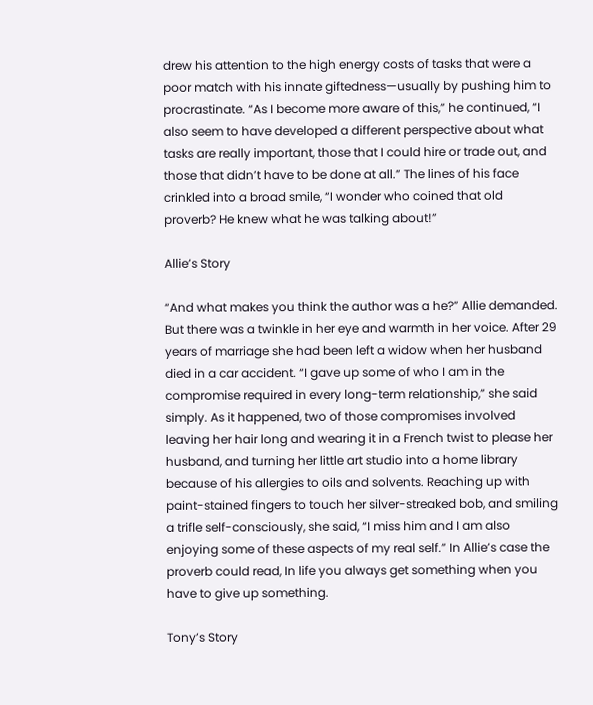drew his attention to the high energy costs of tasks that were a poor match with his innate giftedness—usually by pushing him to procrastinate. “As I become more aware of this,” he continued, “I also seem to have developed a different perspective about what tasks are really important, those that I could hire or trade out, and those that didn’t have to be done at all.” The lines of his face crinkled into a broad smile, “I wonder who coined that old proverb? He knew what he was talking about!”

Allie’s Story

“And what makes you think the author was a he?” Allie demanded. But there was a twinkle in her eye and warmth in her voice. After 29 years of marriage she had been left a widow when her husband died in a car accident. “I gave up some of who I am in the compromise required in every long-term relationship,” she said simply. As it happened, two of those compromises involved leaving her hair long and wearing it in a French twist to please her husband, and turning her little art studio into a home library because of his allergies to oils and solvents. Reaching up with paint-stained fingers to touch her silver-streaked bob, and smiling a trifle self-consciously, she said, “I miss him and I am also enjoying some of these aspects of my real self.” In Allie’s case the proverb could read, In life you always get something when you have to give up something.

Tony’s Story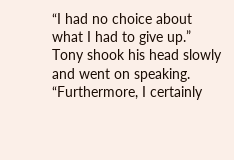“I had no choice about what I had to give up.” Tony shook his head slowly and went on speaking. “Furthermore, I certainly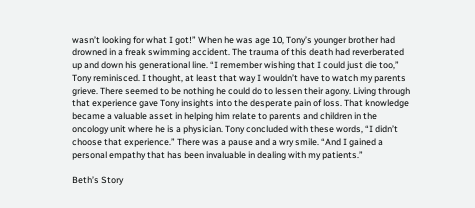wasn’t looking for what I got!” When he was age 10, Tony’s younger brother had drowned in a freak swimming accident. The trauma of this death had reverberated up and down his generational line. “I remember wishing that I could just die too,” Tony reminisced. I thought, at least that way I wouldn’t have to watch my parents grieve. There seemed to be nothing he could do to lessen their agony. Living through that experience gave Tony insights into the desperate pain of loss. That knowledge became a valuable asset in helping him relate to parents and children in the oncology unit where he is a physician. Tony concluded with these words, “I didn’t choose that experience.” There was a pause and a wry smile. “And I gained a personal empathy that has been invaluable in dealing with my patients.”

Beth’s Story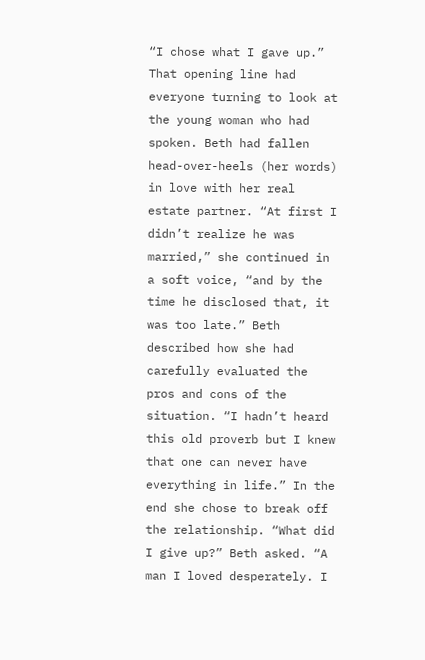“I chose what I gave up.” That opening line had everyone turning to look at the young woman who had spoken. Beth had fallen head-over-heels (her words) in love with her real estate partner. “At first I didn’t realize he was married,” she continued in a soft voice, “and by the time he disclosed that, it was too late.” Beth described how she had carefully evaluated the pros and cons of the situation. “I hadn’t heard this old proverb but I knew that one can never have everything in life.” In the end she chose to break off the relationship. “What did I give up?” Beth asked. “A man I loved desperately. I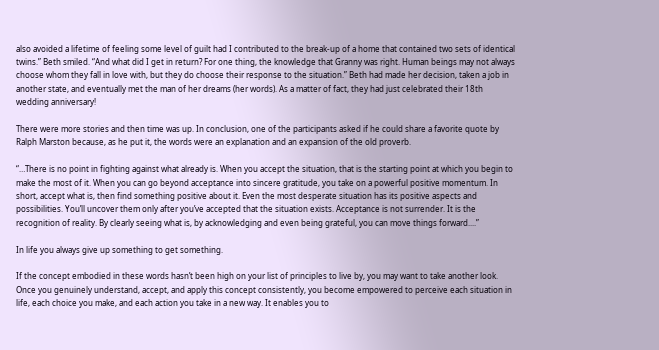also avoided a lifetime of feeling some level of guilt had I contributed to the break-up of a home that contained two sets of identical twins.” Beth smiled. “And what did I get in return? For one thing, the knowledge that Granny was right. Human beings may not always choose whom they fall in love with, but they do choose their response to the situation.” Beth had made her decision, taken a job in another state, and eventually met the man of her dreams (her words). As a matter of fact, they had just celebrated their 18th wedding anniversary!

There were more stories and then time was up. In conclusion, one of the participants asked if he could share a favorite quote by Ralph Marston because, as he put it, the words were an explanation and an expansion of the old proverb.

“…There is no point in fighting against what already is. When you accept the situation, that is the starting point at which you begin to make the most of it. When you can go beyond acceptance into sincere gratitude, you take on a powerful positive momentum. In short, accept what is, then find something positive about it. Even the most desperate situation has its positive aspects and possibilities. You’ll uncover them only after you’ve accepted that the situation exists. Acceptance is not surrender. It is the recognition of reality. By clearly seeing what is, by acknowledging and even being grateful, you can move things forward....”

In life you always give up something to get something.

If the concept embodied in these words hasn’t been high on your list of principles to live by, you may want to take another look. Once you genuinely understand, accept, and apply this concept consistently, you become empowered to perceive each situation in life, each choice you make, and each action you take in a new way. It enables you to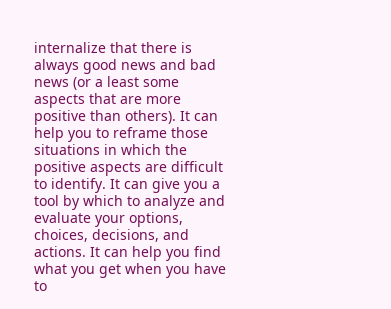internalize that there is always good news and bad news (or a least some aspects that are more positive than others). It can help you to reframe those situations in which the positive aspects are difficult to identify. It can give you a tool by which to analyze and evaluate your options, choices, decisions, and actions. It can help you find what you get when you have to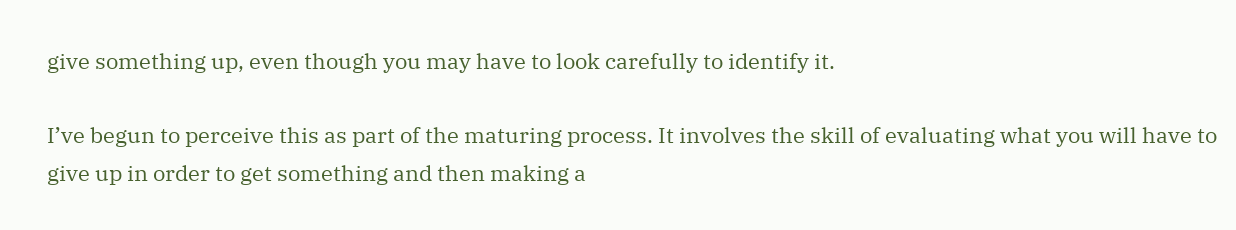give something up, even though you may have to look carefully to identify it.

I’ve begun to perceive this as part of the maturing process. It involves the skill of evaluating what you will have to give up in order to get something and then making a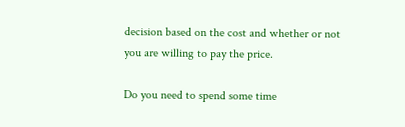decision based on the cost and whether or not you are willing to pay the price.

Do you need to spend some time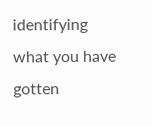identifying what you have gotten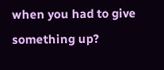when you had to give something up?